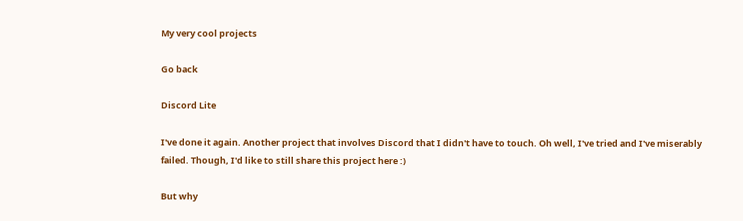My very cool projects

Go back

Discord Lite

I've done it again. Another project that involves Discord that I didn't have to touch. Oh well, I've tried and I've miserably failed. Though, I'd like to still share this project here :)

But why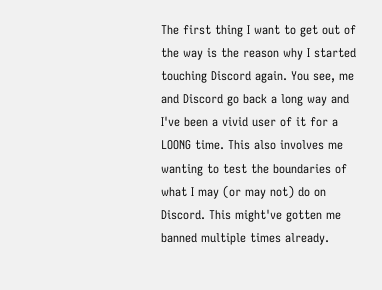The first thing I want to get out of the way is the reason why I started touching Discord again. You see, me and Discord go back a long way and I've been a vivid user of it for a LOONG time. This also involves me wanting to test the boundaries of what I may (or may not) do on Discord. This might've gotten me banned multiple times already.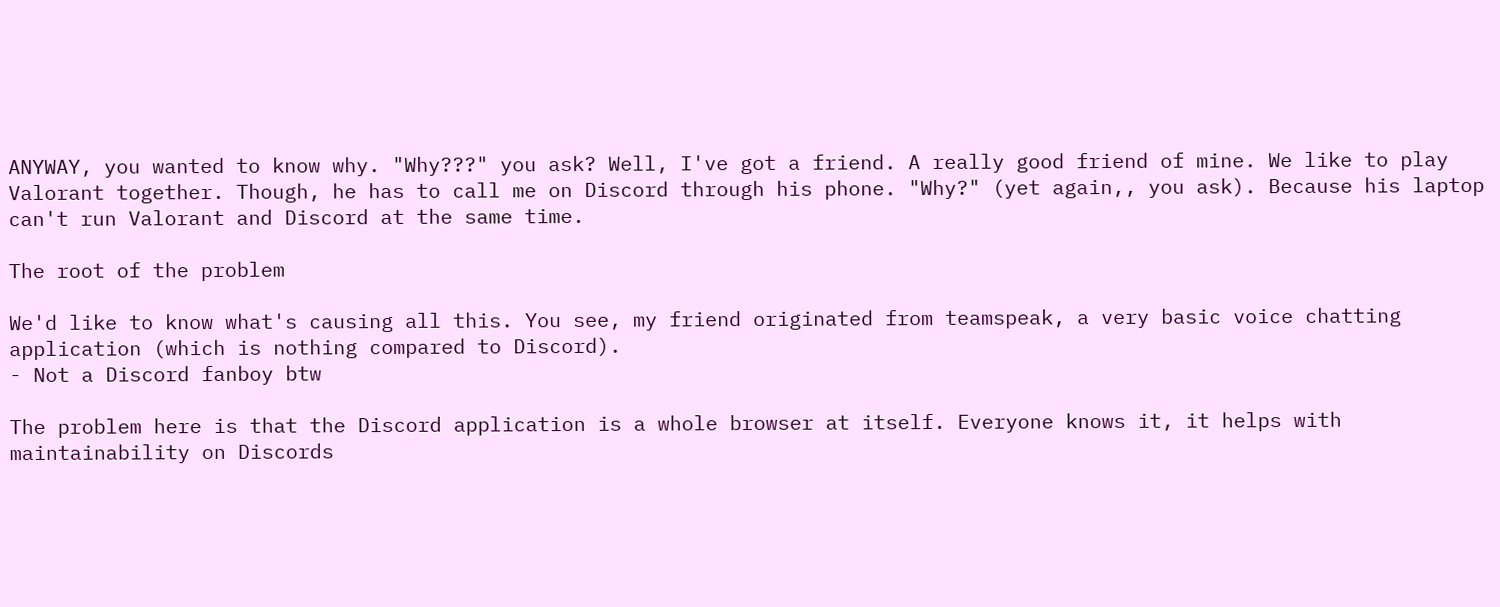ANYWAY, you wanted to know why. "Why???" you ask? Well, I've got a friend. A really good friend of mine. We like to play Valorant together. Though, he has to call me on Discord through his phone. "Why?" (yet again,, you ask). Because his laptop can't run Valorant and Discord at the same time.

The root of the problem

We'd like to know what's causing all this. You see, my friend originated from teamspeak, a very basic voice chatting application (which is nothing compared to Discord).
- Not a Discord fanboy btw

The problem here is that the Discord application is a whole browser at itself. Everyone knows it, it helps with maintainability on Discords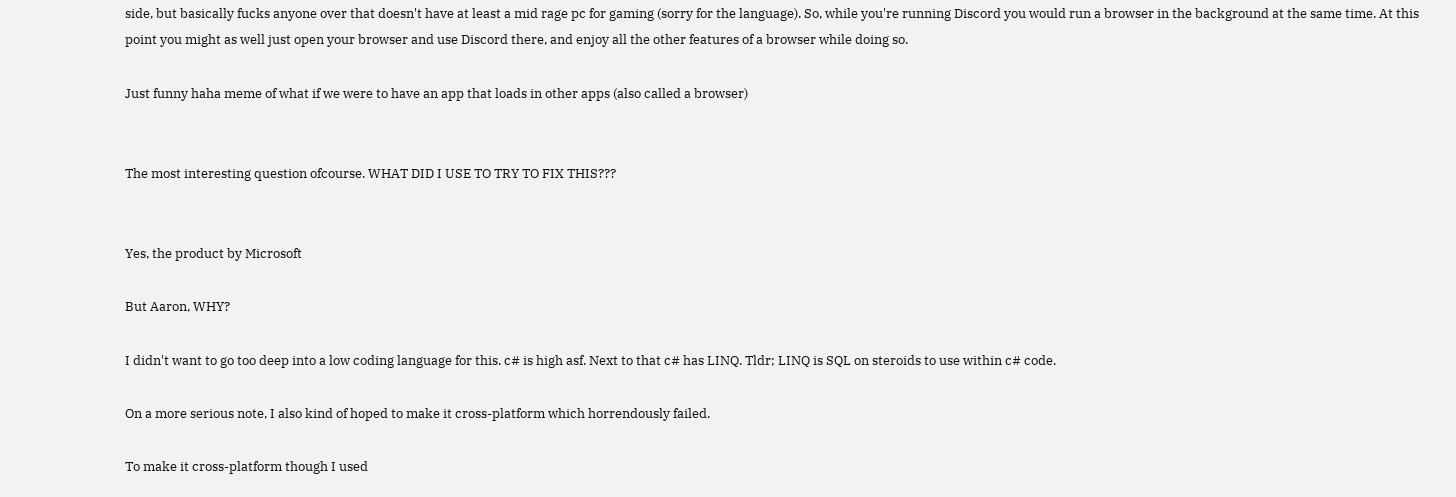side, but basically fucks anyone over that doesn't have at least a mid rage pc for gaming (sorry for the language). So, while you're running Discord you would run a browser in the background at the same time. At this point you might as well just open your browser and use Discord there, and enjoy all the other features of a browser while doing so.

Just funny haha meme of what if we were to have an app that loads in other apps (also called a browser)


The most interesting question ofcourse. WHAT DID I USE TO TRY TO FIX THIS???


Yes, the product by Microsoft

But Aaron, WHY?

I didn't want to go too deep into a low coding language for this. c# is high asf. Next to that c# has LINQ. Tldr; LINQ is SQL on steroids to use within c# code.

On a more serious note, I also kind of hoped to make it cross-platform which horrendously failed.

To make it cross-platform though I used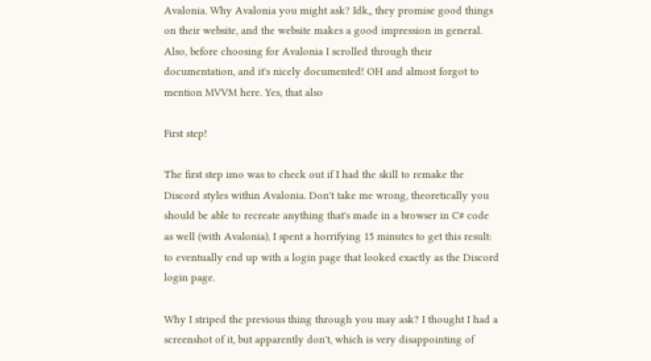Avalonia. Why Avalonia you might ask? Idk,, they promise good things on their website, and the website makes a good impression in general.
Also, before choosing for Avalonia I scrolled through their documentation, and it's nicely documented! OH and almost forgot to mention MVVM here. Yes, that also

First step!

The first step imo was to check out if I had the skill to remake the Discord styles within Avalonia. Don't take me wrong, theoretically you should be able to recreate anything that's made in a browser in C# code as well (with Avalonia), I spent a horrifying 15 minutes to get this result: to eventually end up with a login page that looked exactly as the Discord login page.

Why I striped the previous thing through you may ask? I thought I had a screenshot of it, but apparently don't, which is very disappointing of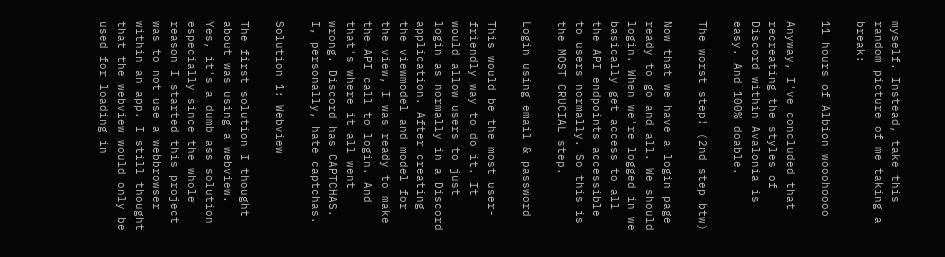myself. Instead, take this random picture of me taking a break:

11 hours of Albion wooohoooo

Anyway, I've concluded that recreating the styles of Discord within Avalonia is easy. And 100% doable.

The worst step! (2nd step btw)

Now that we have a login page ready to go and all. We should login. When we're logged in we basically get access to all the API endpoints accessible to users normally. So this is the MOST CRUCIAL step.

Login using email & password

This would be the most user-friendly way to do it. It would allow users to just login as normally in a Discord application. After creating the viewmodel and model for the view, I was ready to make the API call to login. And that's where it all went wrong. Discord has CAPTCHAS. I, personally, hate captchas.

Solution 1: Webview

The first solution I thought about was using a webview. Yes, it's a dumb ass solution especially since the whole reason I started this project was to not use a webbrowser within an app. I still thought that the webview would only be used for loading in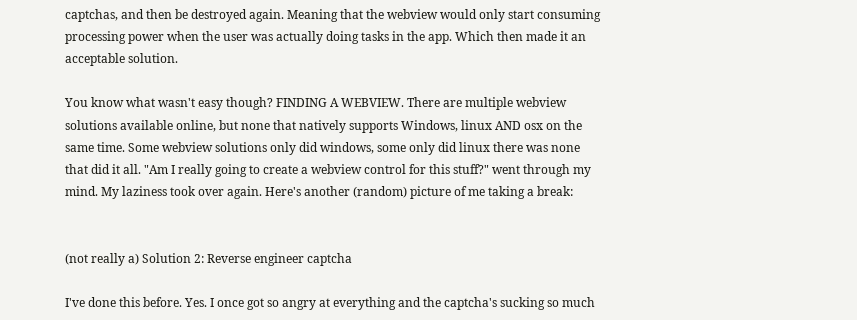captchas, and then be destroyed again. Meaning that the webview would only start consuming processing power when the user was actually doing tasks in the app. Which then made it an acceptable solution.

You know what wasn't easy though? FINDING A WEBVIEW. There are multiple webview solutions available online, but none that natively supports Windows, linux AND osx on the same time. Some webview solutions only did windows, some only did linux there was none that did it all. "Am I really going to create a webview control for this stuff?" went through my mind. My laziness took over again. Here's another (random) picture of me taking a break:


(not really a) Solution 2: Reverse engineer captcha

I've done this before. Yes. I once got so angry at everything and the captcha's sucking so much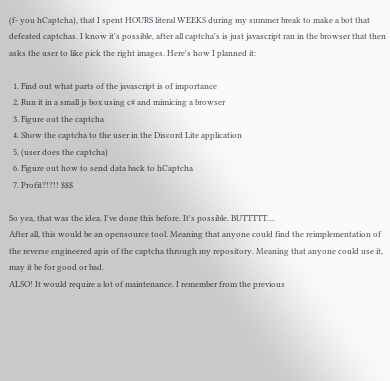(f- you hCaptcha), that I spent HOURS literal WEEKS during my summer break to make a bot that defeated captchas. I know it's possible, after all captcha's is just javascript ran in the browser that then asks the user to like pick the right images. Here's how I planned it:

  1. Find out what parts of the javascript is of importance
  2. Run it in a small js box using c# and mimicing a browser
  3. Figure out the captcha
  4. Show the captcha to the user in the Discord Lite application
  5. (user does the captcha)
  6. Figure out how to send data back to hCaptcha
  7. Profit?!?!! $$$

So yea, that was the idea. I've done this before. It's possible. BUTTTTT....
After all, this would be an opensource tool. Meaning that anyone could find the reimplementation of the reverse engineered apis of the captcha through my repository. Meaning that anyone could use it, may it be for good or bad.
ALSO! It would require a lot of maintenance. I remember from the previous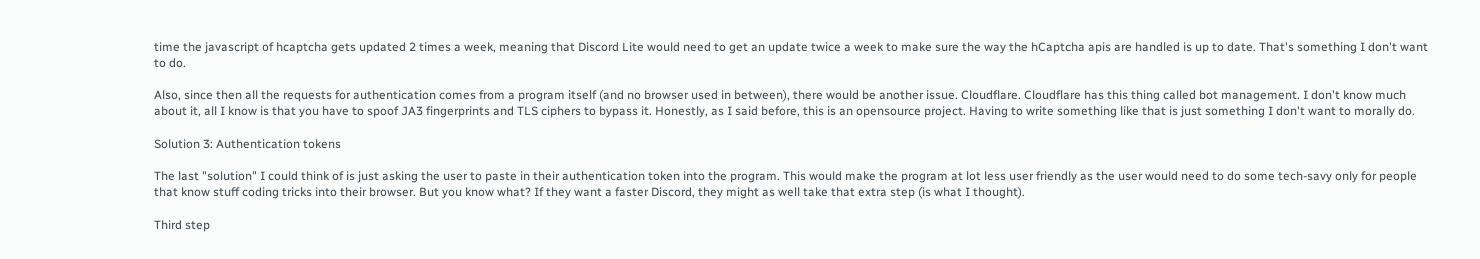time the javascript of hcaptcha gets updated 2 times a week, meaning that Discord Lite would need to get an update twice a week to make sure the way the hCaptcha apis are handled is up to date. That's something I don't want to do.

Also, since then all the requests for authentication comes from a program itself (and no browser used in between), there would be another issue. Cloudflare. Cloudflare has this thing called bot management. I don't know much about it, all I know is that you have to spoof JA3 fingerprints and TLS ciphers to bypass it. Honestly, as I said before, this is an opensource project. Having to write something like that is just something I don't want to morally do.

Solution 3: Authentication tokens

The last "solution" I could think of is just asking the user to paste in their authentication token into the program. This would make the program at lot less user friendly as the user would need to do some tech-savy only for people that know stuff coding tricks into their browser. But you know what? If they want a faster Discord, they might as well take that extra step (is what I thought).

Third step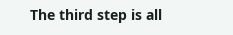The third step is all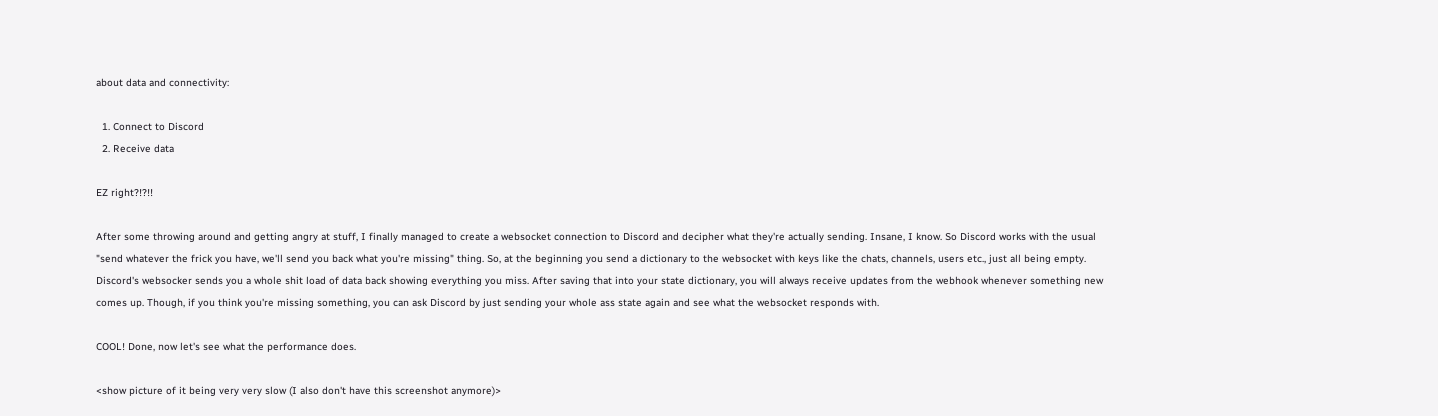about data and connectivity:

  1. Connect to Discord
  2. Receive data

EZ right?!?!!

After some throwing around and getting angry at stuff, I finally managed to create a websocket connection to Discord and decipher what they're actually sending. Insane, I know. So Discord works with the usual "send whatever the frick you have, we'll send you back what you're missing" thing. So, at the beginning you send a dictionary to the websocket with keys like the chats, channels, users etc., just all being empty. Discord's websocker sends you a whole shit load of data back showing everything you miss. After saving that into your state dictionary, you will always receive updates from the webhook whenever something new comes up. Though, if you think you're missing something, you can ask Discord by just sending your whole ass state again and see what the websocket responds with.

COOL! Done, now let's see what the performance does.

<show picture of it being very very slow (I also don't have this screenshot anymore)>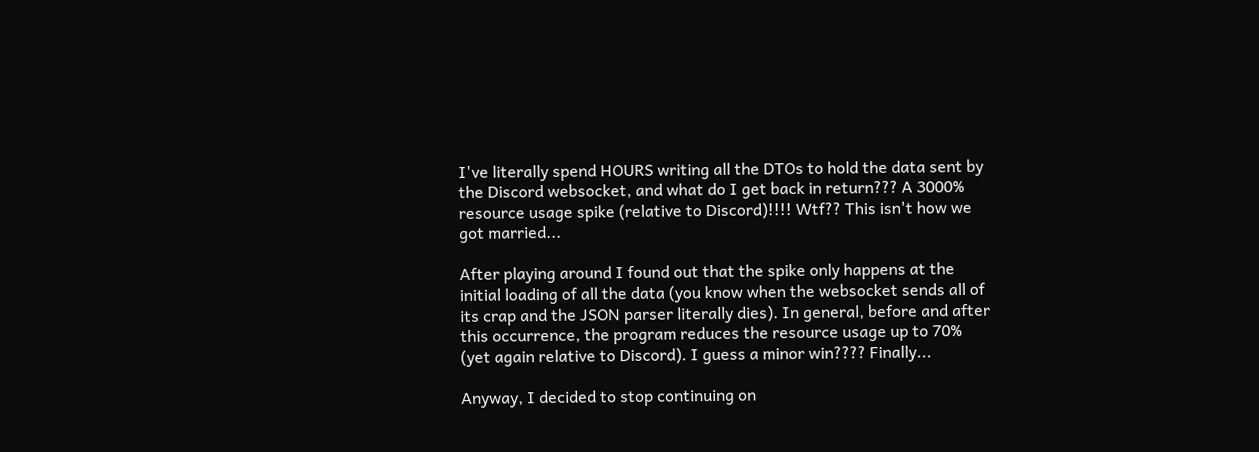I've literally spend HOURS writing all the DTOs to hold the data sent by the Discord websocket, and what do I get back in return??? A 3000% resource usage spike (relative to Discord)!!!! Wtf?? This isn't how we got married...

After playing around I found out that the spike only happens at the initial loading of all the data (you know when the websocket sends all of its crap and the JSON parser literally dies). In general, before and after this occurrence, the program reduces the resource usage up to 70% (yet again relative to Discord). I guess a minor win???? Finally...

Anyway, I decided to stop continuing on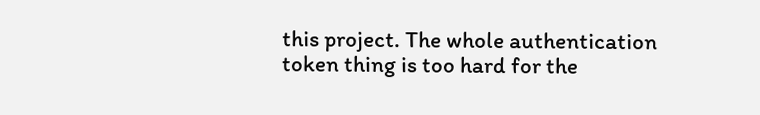this project. The whole authentication token thing is too hard for the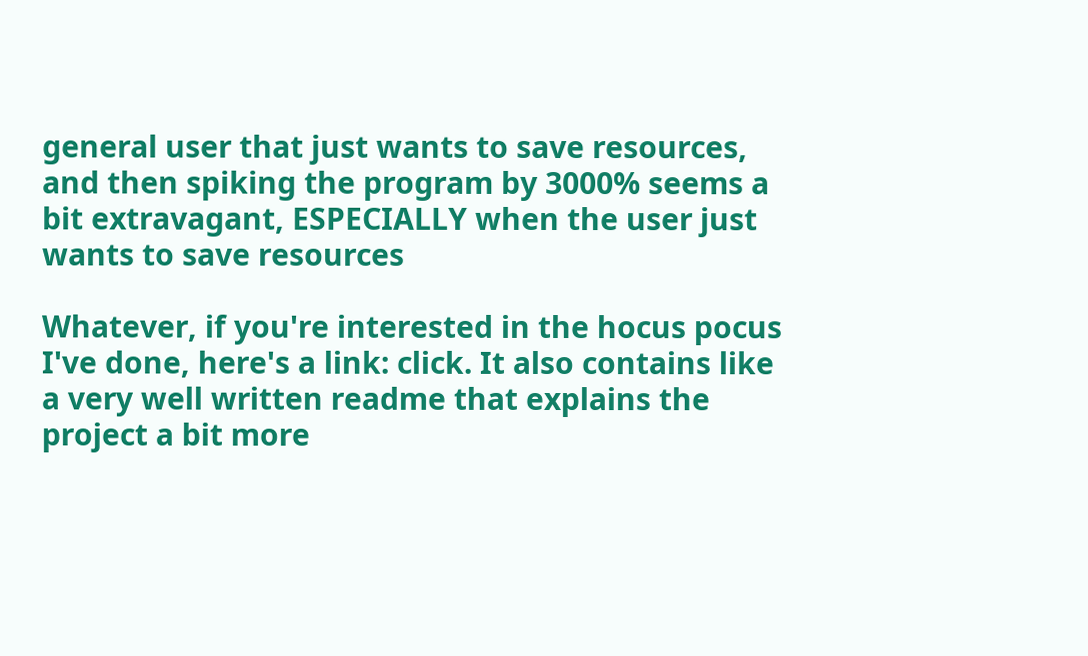general user that just wants to save resources, and then spiking the program by 3000% seems a bit extravagant, ESPECIALLY when the user just wants to save resources

Whatever, if you're interested in the hocus pocus I've done, here's a link: click. It also contains like a very well written readme that explains the project a bit more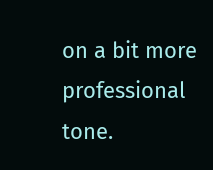on a bit more professional tone.